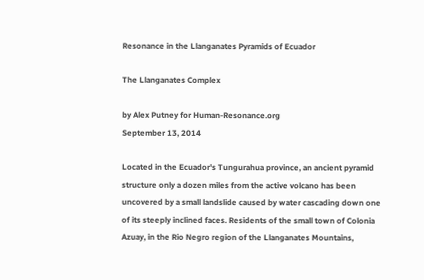Resonance in the Llanganates Pyramids of Ecuador

The Llanganates Complex

by Alex Putney for Human-Resonance.org
September 13, 2014

Located in the Ecuador's Tungurahua province, an ancient pyramid structure only a dozen miles from the active volcano has been uncovered by a small landslide caused by water cascading down one of its steeply inclined faces. Residents of the small town of Colonia Azuay, in the Rio Negro region of the Llanganates Mountains,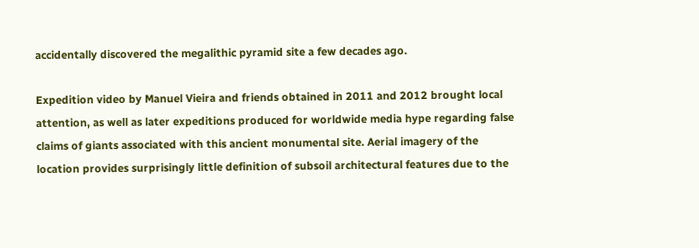accidentally discovered the megalithic pyramid site a few decades ago.

Expedition video by Manuel Vieira and friends obtained in 2011 and 2012 brought local attention, as well as later expeditions produced for worldwide media hype regarding false claims of giants associated with this ancient monumental site. Aerial imagery of the location provides surprisingly little definition of subsoil architectural features due to the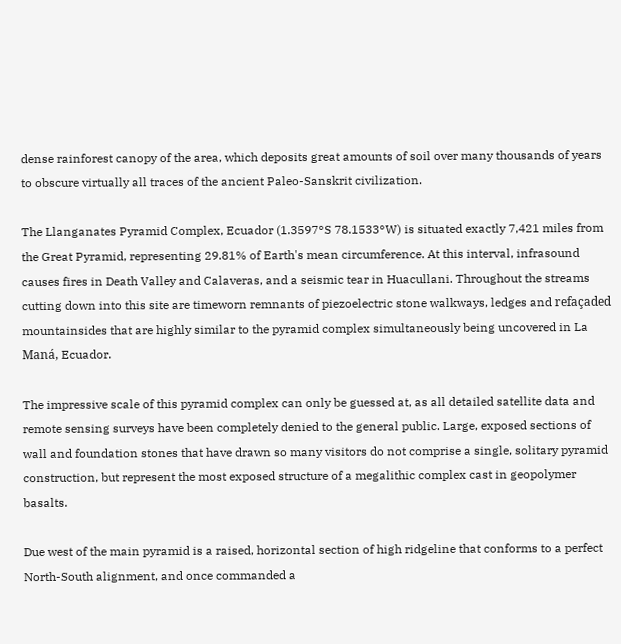dense rainforest canopy of the area, which deposits great amounts of soil over many thousands of years to obscure virtually all traces of the ancient Paleo-Sanskrit civilization.

The Llanganates Pyramid Complex, Ecuador (1.3597°S 78.1533°W) is situated exactly 7,421 miles from the Great Pyramid, representing 29.81% of Earth's mean circumference. At this interval, infrasound causes fires in Death Valley and Calaveras, and a seismic tear in Huacullani. Throughout the streams cutting down into this site are timeworn remnants of piezoelectric stone walkways, ledges and refaçaded mountainsides that are highly similar to the pyramid complex simultaneously being uncovered in La Maná, Ecuador.

The impressive scale of this pyramid complex can only be guessed at, as all detailed satellite data and remote sensing surveys have been completely denied to the general public. Large, exposed sections of wall and foundation stones that have drawn so many visitors do not comprise a single, solitary pyramid construction, but represent the most exposed structure of a megalithic complex cast in geopolymer basalts.

Due west of the main pyramid is a raised, horizontal section of high ridgeline that conforms to a perfect North-South alignment, and once commanded a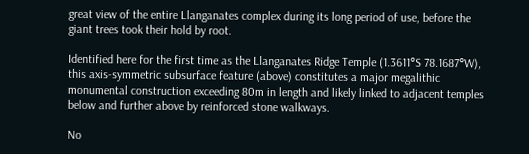great view of the entire Llanganates complex during its long period of use, before the giant trees took their hold by root.

Identified here for the first time as the Llanganates Ridge Temple (1.3611°S 78.1687°W), this axis-symmetric subsurface feature (above) constitutes a major megalithic monumental construction exceeding 80m in length and likely linked to adjacent temples below and further above by reinforced stone walkways.

No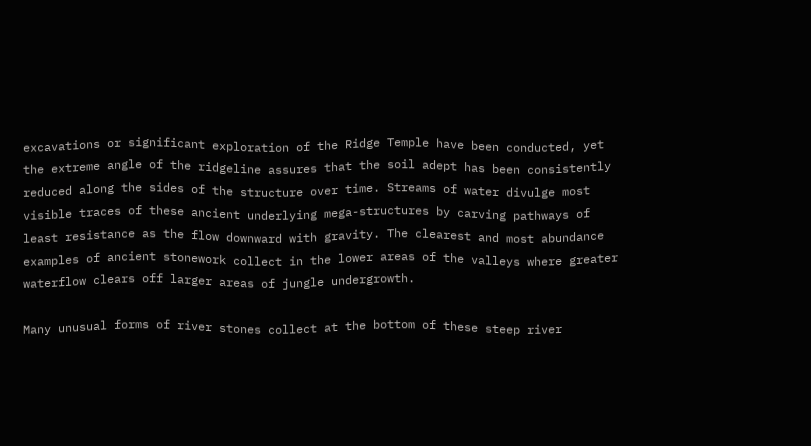excavations or significant exploration of the Ridge Temple have been conducted, yet the extreme angle of the ridgeline assures that the soil adept has been consistently reduced along the sides of the structure over time. Streams of water divulge most visible traces of these ancient underlying mega-structures by carving pathways of least resistance as the flow downward with gravity. The clearest and most abundance examples of ancient stonework collect in the lower areas of the valleys where greater waterflow clears off larger areas of jungle undergrowth.

Many unusual forms of river stones collect at the bottom of these steep river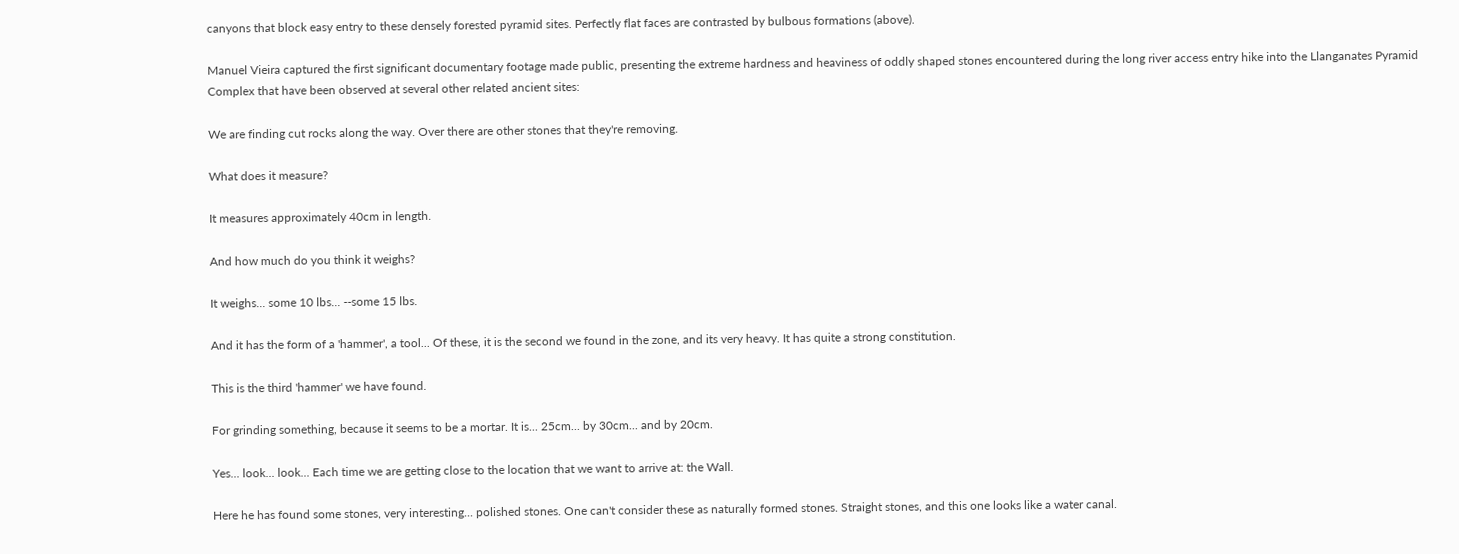canyons that block easy entry to these densely forested pyramid sites. Perfectly flat faces are contrasted by bulbous formations (above).

Manuel Vieira captured the first significant documentary footage made public, presenting the extreme hardness and heaviness of oddly shaped stones encountered during the long river access entry hike into the Llanganates Pyramid Complex that have been observed at several other related ancient sites:

We are finding cut rocks along the way. Over there are other stones that they're removing.

What does it measure?

It measures approximately 40cm in length.

And how much do you think it weighs?

It weighs... some 10 lbs... --some 15 lbs.

And it has the form of a 'hammer', a tool... Of these, it is the second we found in the zone, and its very heavy. It has quite a strong constitution.

This is the third 'hammer' we have found.

For grinding something, because it seems to be a mortar. It is... 25cm... by 30cm... and by 20cm.

Yes... look... look... Each time we are getting close to the location that we want to arrive at: the Wall.

Here he has found some stones, very interesting... polished stones. One can't consider these as naturally formed stones. Straight stones, and this one looks like a water canal.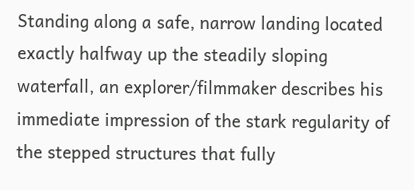Standing along a safe, narrow landing located exactly halfway up the steadily sloping waterfall, an explorer/filmmaker describes his immediate impression of the stark regularity of the stepped structures that fully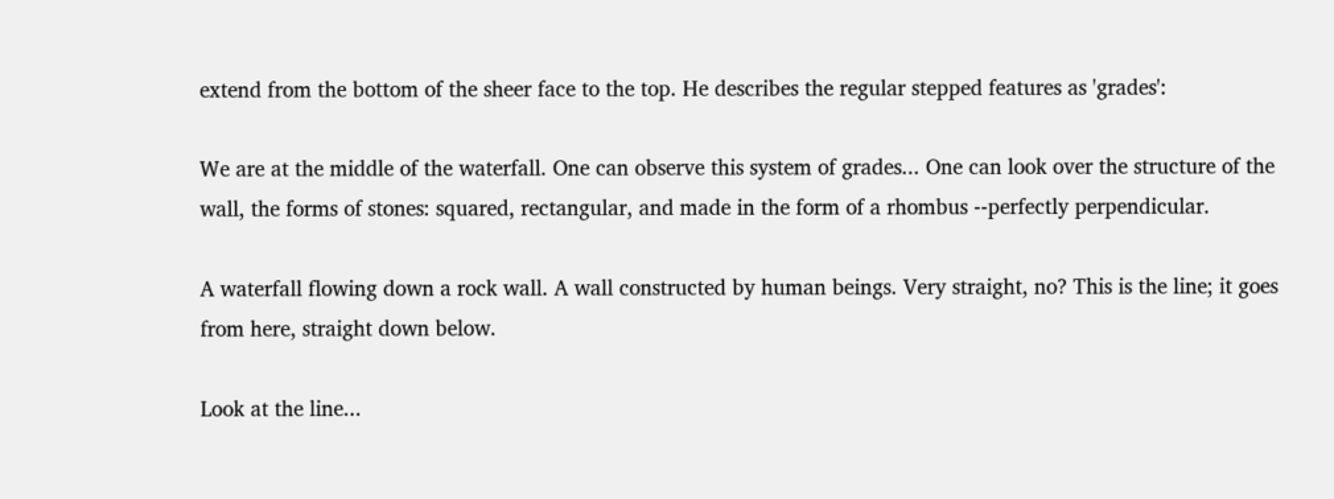extend from the bottom of the sheer face to the top. He describes the regular stepped features as 'grades':

We are at the middle of the waterfall. One can observe this system of grades... One can look over the structure of the wall, the forms of stones: squared, rectangular, and made in the form of a rhombus --perfectly perpendicular.

A waterfall flowing down a rock wall. A wall constructed by human beings. Very straight, no? This is the line; it goes from here, straight down below.

Look at the line...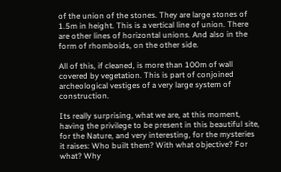of the union of the stones. They are large stones of 1.5m in height. This is a vertical line of union. There are other lines of horizontal unions. And also in the form of rhomboids, on the other side.

All of this, if cleaned, is more than 100m of wall covered by vegetation. This is part of conjoined archeological vestiges of a very large system of construction.

Its really surprising, what we are, at this moment, having the privilege to be present in this beautiful site, for the Nature, and very interesting, for the mysteries it raises: Who built them? With what objective? For what? Why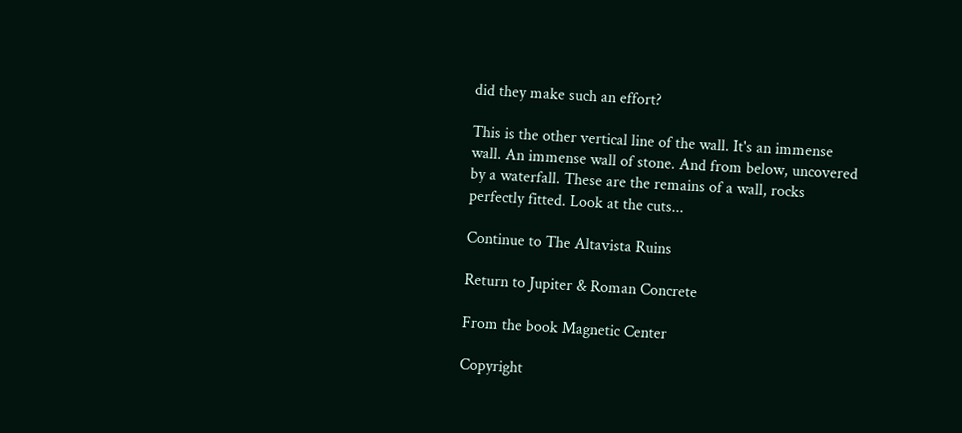did they make such an effort?

This is the other vertical line of the wall. It's an immense wall. An immense wall of stone. And from below, uncovered by a waterfall. These are the remains of a wall, rocks perfectly fitted. Look at the cuts...

Continue to The Altavista Ruins

Return to Jupiter & Roman Concrete

From the book Magnetic Center

Copyright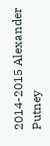2014-2015 Alexander Putney